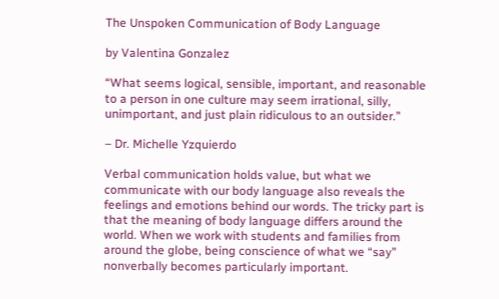The Unspoken Communication of Body Language

by Valentina Gonzalez

“What seems logical, sensible, important, and reasonable to a person in one culture may seem irrational, silly, unimportant, and just plain ridiculous to an outsider.”

– Dr. Michelle Yzquierdo

Verbal communication holds value, but what we communicate with our body language also reveals the feelings and emotions behind our words. The tricky part is that the meaning of body language differs around the world. When we work with students and families from around the globe, being conscience of what we “say” nonverbally becomes particularly important.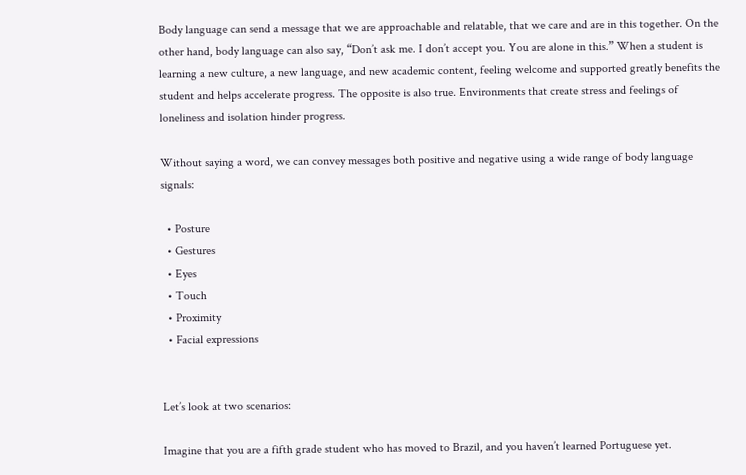Body language can send a message that we are approachable and relatable, that we care and are in this together. On the other hand, body language can also say, “Don’t ask me. I don’t accept you. You are alone in this.” When a student is learning a new culture, a new language, and new academic content, feeling welcome and supported greatly benefits the student and helps accelerate progress. The opposite is also true. Environments that create stress and feelings of loneliness and isolation hinder progress.

Without saying a word, we can convey messages both positive and negative using a wide range of body language signals:

  • Posture
  • Gestures
  • Eyes
  • Touch
  • Proximity
  • Facial expressions


Let’s look at two scenarios:

Imagine that you are a fifth grade student who has moved to Brazil, and you haven’t learned Portuguese yet.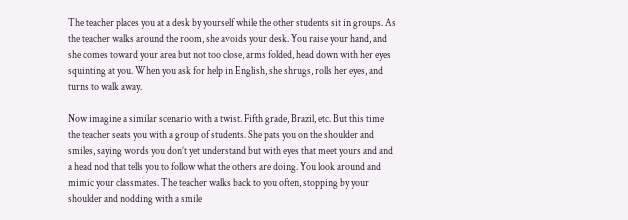The teacher places you at a desk by yourself while the other students sit in groups. As the teacher walks around the room, she avoids your desk. You raise your hand, and she comes toward your area but not too close, arms folded, head down with her eyes squinting at you. When you ask for help in English, she shrugs, rolls her eyes, and turns to walk away.

Now imagine a similar scenario with a twist. Fifth grade, Brazil, etc. But this time the teacher seats you with a group of students. She pats you on the shoulder and smiles, saying words you don’t yet understand but with eyes that meet yours and and a head nod that tells you to follow what the others are doing. You look around and mimic your classmates. The teacher walks back to you often, stopping by your shoulder and nodding with a smile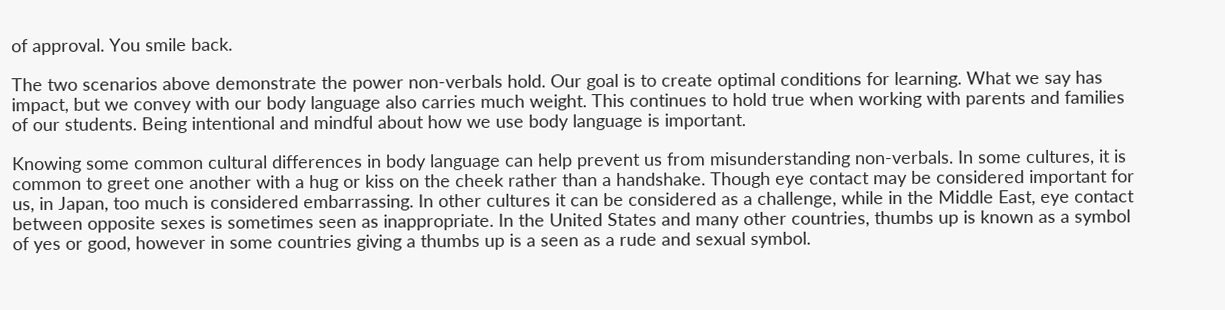of approval. You smile back.

The two scenarios above demonstrate the power non-verbals hold. Our goal is to create optimal conditions for learning. What we say has impact, but we convey with our body language also carries much weight. This continues to hold true when working with parents and families of our students. Being intentional and mindful about how we use body language is important.

Knowing some common cultural differences in body language can help prevent us from misunderstanding non-verbals. In some cultures, it is common to greet one another with a hug or kiss on the cheek rather than a handshake. Though eye contact may be considered important for us, in Japan, too much is considered embarrassing. In other cultures it can be considered as a challenge, while in the Middle East, eye contact between opposite sexes is sometimes seen as inappropriate. In the United States and many other countries, thumbs up is known as a symbol of yes or good, however in some countries giving a thumbs up is a seen as a rude and sexual symbol.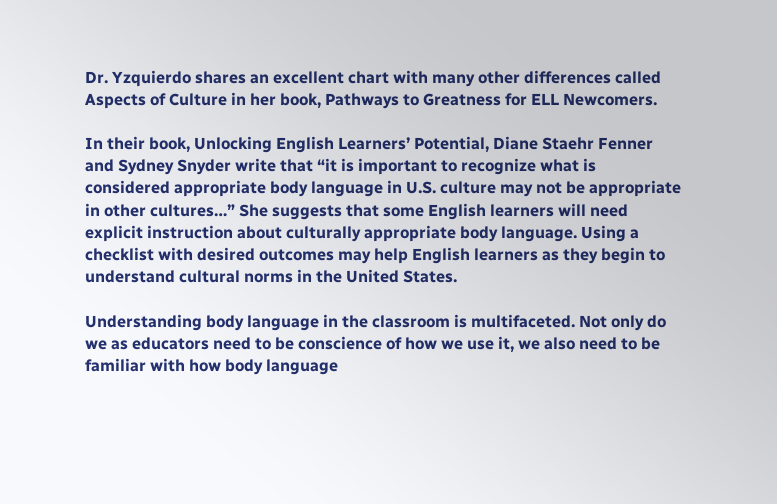Dr. Yzquierdo shares an excellent chart with many other differences called Aspects of Culture in her book, Pathways to Greatness for ELL Newcomers.

In their book, Unlocking English Learners’ Potential, Diane Staehr Fenner and Sydney Snyder write that “it is important to recognize what is considered appropriate body language in U.S. culture may not be appropriate in other cultures…” She suggests that some English learners will need explicit instruction about culturally appropriate body language. Using a checklist with desired outcomes may help English learners as they begin to understand cultural norms in the United States.

Understanding body language in the classroom is multifaceted. Not only do we as educators need to be conscience of how we use it, we also need to be familiar with how body language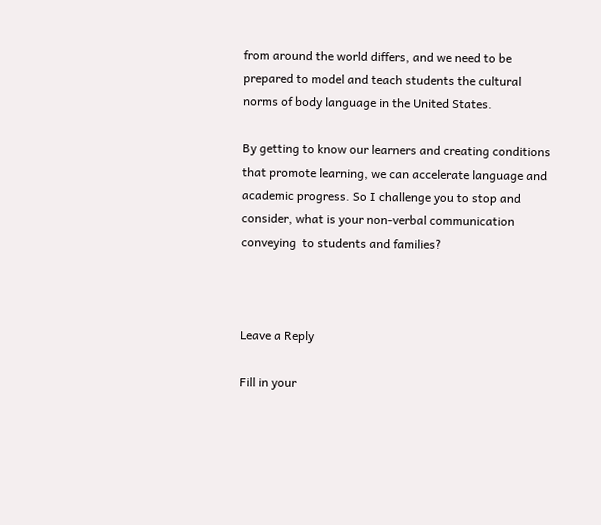from around the world differs, and we need to be prepared to model and teach students the cultural norms of body language in the United States.

By getting to know our learners and creating conditions that promote learning, we can accelerate language and academic progress. So I challenge you to stop and consider, what is your non-verbal communication conveying  to students and families?



Leave a Reply

Fill in your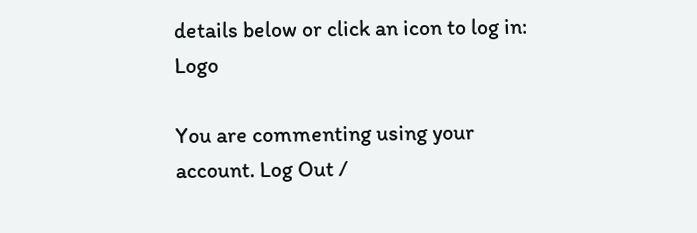details below or click an icon to log in: Logo

You are commenting using your account. Log Out /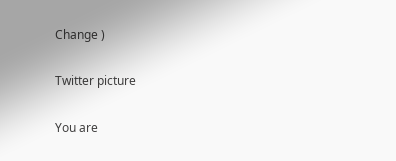Change )

Twitter picture

You are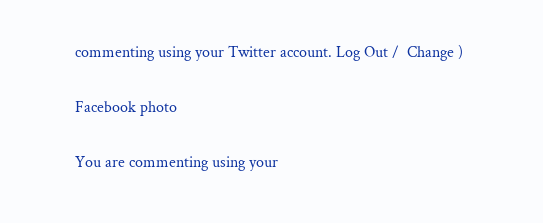commenting using your Twitter account. Log Out /  Change )

Facebook photo

You are commenting using your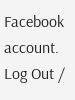Facebook account. Log Out /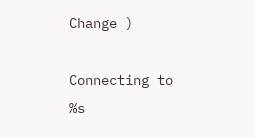Change )

Connecting to %s